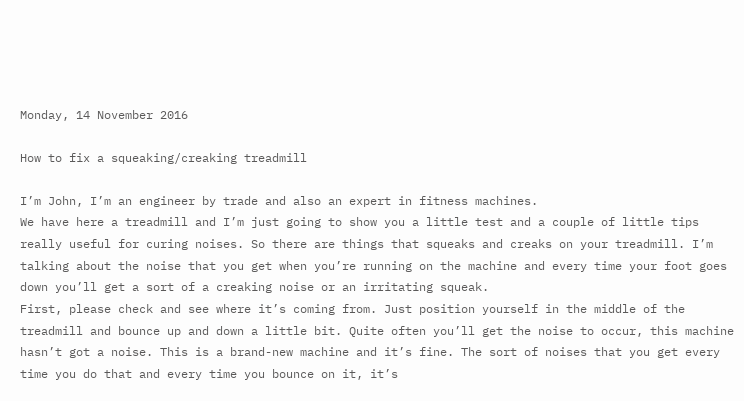Monday, 14 November 2016

How to fix a squeaking/creaking treadmill

I’m John, I’m an engineer by trade and also an expert in fitness machines.
We have here a treadmill and I’m just going to show you a little test and a couple of little tips really useful for curing noises. So there are things that squeaks and creaks on your treadmill. I’m talking about the noise that you get when you’re running on the machine and every time your foot goes down you’ll get a sort of a creaking noise or an irritating squeak.
First, please check and see where it’s coming from. Just position yourself in the middle of the treadmill and bounce up and down a little bit. Quite often you’ll get the noise to occur, this machine hasn’t got a noise. This is a brand-new machine and it’s fine. The sort of noises that you get every time you do that and every time you bounce on it, it’s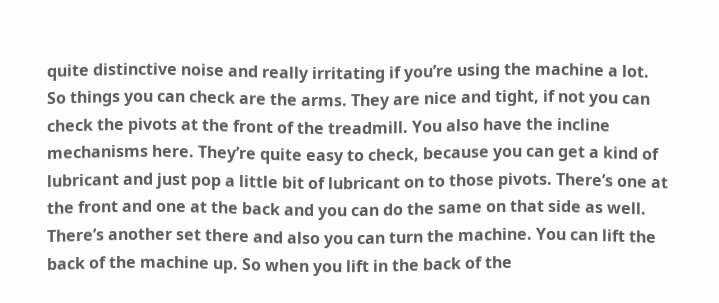quite distinctive noise and really irritating if you’re using the machine a lot.
So things you can check are the arms. They are nice and tight, if not you can check the pivots at the front of the treadmill. You also have the incline mechanisms here. They’re quite easy to check, because you can get a kind of lubricant and just pop a little bit of lubricant on to those pivots. There’s one at the front and one at the back and you can do the same on that side as well. There’s another set there and also you can turn the machine. You can lift the back of the machine up. So when you lift in the back of the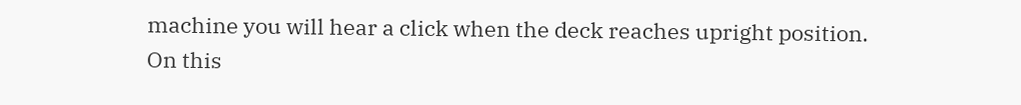machine you will hear a click when the deck reaches upright position.
On this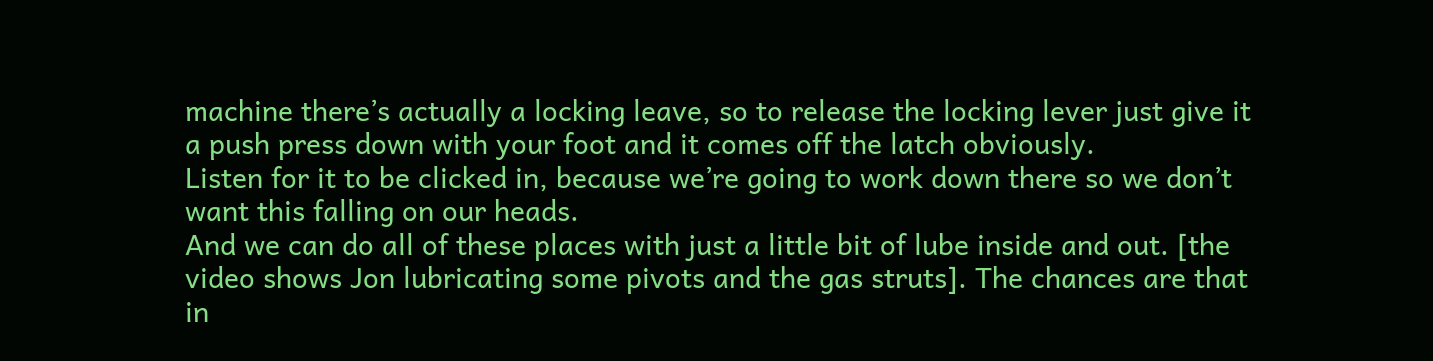machine there’s actually a locking leave, so to release the locking lever just give it a push press down with your foot and it comes off the latch obviously.
Listen for it to be clicked in, because we’re going to work down there so we don’t want this falling on our heads.
And we can do all of these places with just a little bit of lube inside and out. [the video shows Jon lubricating some pivots and the gas struts]. The chances are that in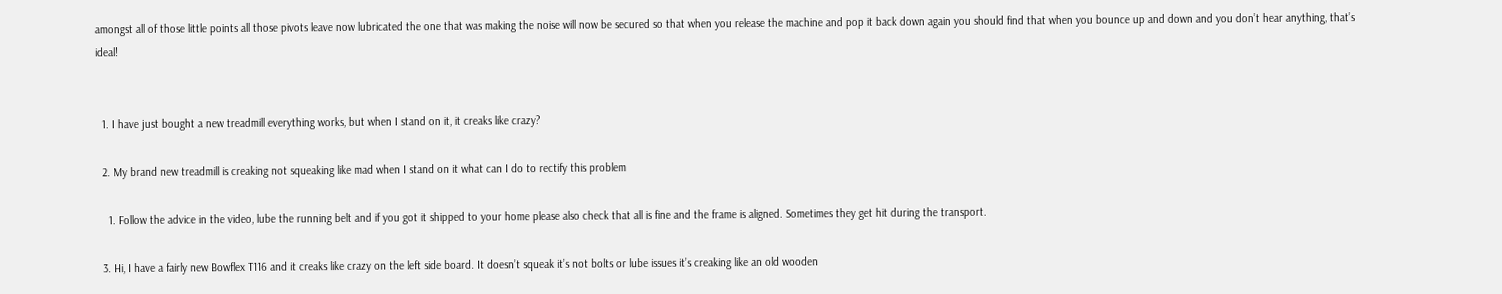amongst all of those little points all those pivots leave now lubricated the one that was making the noise will now be secured so that when you release the machine and pop it back down again you should find that when you bounce up and down and you don’t hear anything, that’s ideal!


  1. I have just bought a new treadmill everything works, but when I stand on it, it creaks like crazy?

  2. My brand new treadmill is creaking not squeaking like mad when I stand on it what can I do to rectify this problem

    1. Follow the advice in the video, lube the running belt and if you got it shipped to your home please also check that all is fine and the frame is aligned. Sometimes they get hit during the transport.

  3. Hi, I have a fairly new Bowflex T116 and it creaks like crazy on the left side board. It doesn’t squeak it’s not bolts or lube issues it’s creaking like an old wooden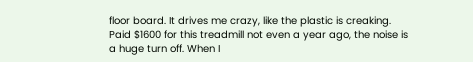floor board. It drives me crazy, like the plastic is creaking. Paid $1600 for this treadmill not even a year ago, the noise is a huge turn off. When I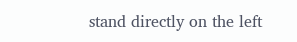stand directly on the left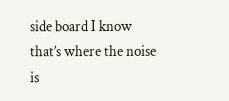side board I know that’s where the noise is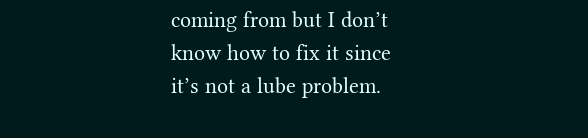coming from but I don’t know how to fix it since it’s not a lube problem.